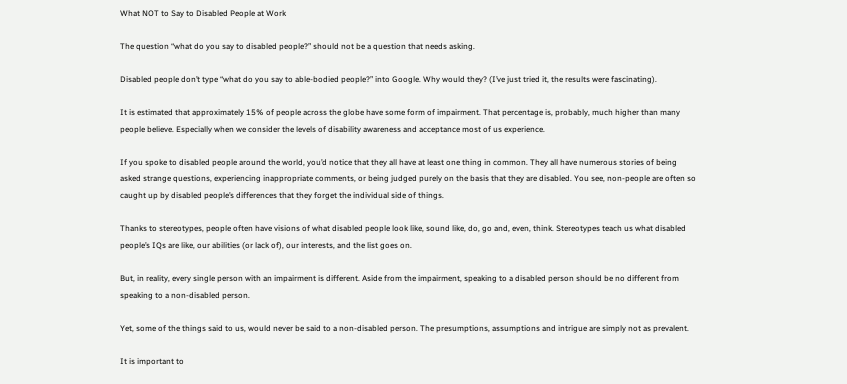What NOT to Say to Disabled People at Work

The question “what do you say to disabled people?” should not be a question that needs asking.

Disabled people don’t type “what do you say to able-bodied people?” into Google. Why would they? (I’ve just tried it, the results were fascinating).

It is estimated that approximately 15% of people across the globe have some form of impairment. That percentage is, probably, much higher than many people believe. Especially when we consider the levels of disability awareness and acceptance most of us experience.

If you spoke to disabled people around the world, you’d notice that they all have at least one thing in common. They all have numerous stories of being asked strange questions, experiencing inappropriate comments, or being judged purely on the basis that they are disabled. You see, non-people are often so caught up by disabled people’s differences that they forget the individual side of things.

Thanks to stereotypes, people often have visions of what disabled people look like, sound like, do, go and, even, think. Stereotypes teach us what disabled people’s IQs are like, our abilities (or lack of), our interests, and the list goes on.

But, in reality, every single person with an impairment is different. Aside from the impairment, speaking to a disabled person should be no different from speaking to a non-disabled person.

Yet, some of the things said to us, would never be said to a non-disabled person. The presumptions, assumptions and intrigue are simply not as prevalent.

It is important to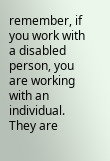remember, if you work with a disabled person, you are working with an individual. They are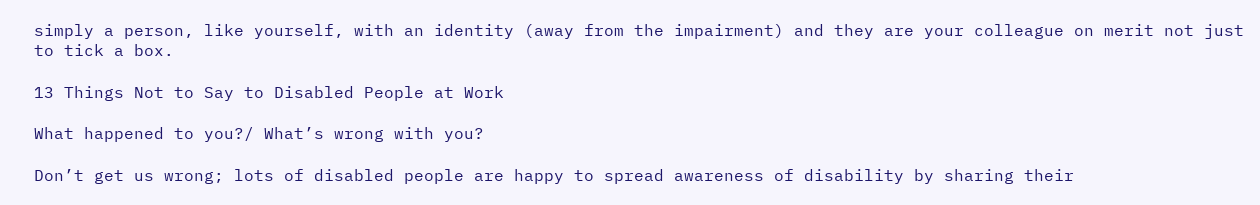simply a person, like yourself, with an identity (away from the impairment) and they are your colleague on merit not just to tick a box.

13 Things Not to Say to Disabled People at Work

What happened to you?/ What’s wrong with you?

Don’t get us wrong; lots of disabled people are happy to spread awareness of disability by sharing their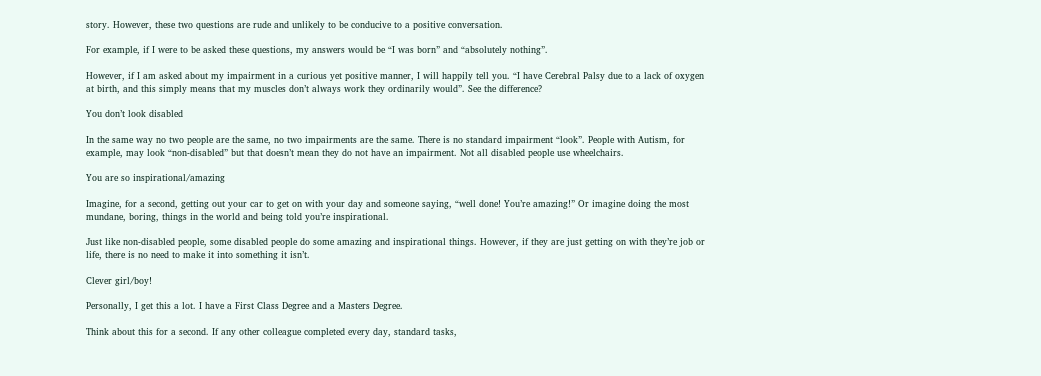story. However, these two questions are rude and unlikely to be conducive to a positive conversation.

For example, if I were to be asked these questions, my answers would be “I was born” and “absolutely nothing”.

However, if I am asked about my impairment in a curious yet positive manner, I will happily tell you. “I have Cerebral Palsy due to a lack of oxygen at birth, and this simply means that my muscles don’t always work they ordinarily would”. See the difference?

You don’t look disabled

In the same way no two people are the same, no two impairments are the same. There is no standard impairment “look”. People with Autism, for example, may look “non-disabled” but that doesn’t mean they do not have an impairment. Not all disabled people use wheelchairs.

You are so inspirational/amazing

Imagine, for a second, getting out your car to get on with your day and someone saying, “well done! You’re amazing!” Or imagine doing the most mundane, boring, things in the world and being told you’re inspirational.

Just like non-disabled people, some disabled people do some amazing and inspirational things. However, if they are just getting on with they’re job or life, there is no need to make it into something it isn’t.

Clever girl/boy!

Personally, I get this a lot. I have a First Class Degree and a Masters Degree.

Think about this for a second. If any other colleague completed every day, standard tasks,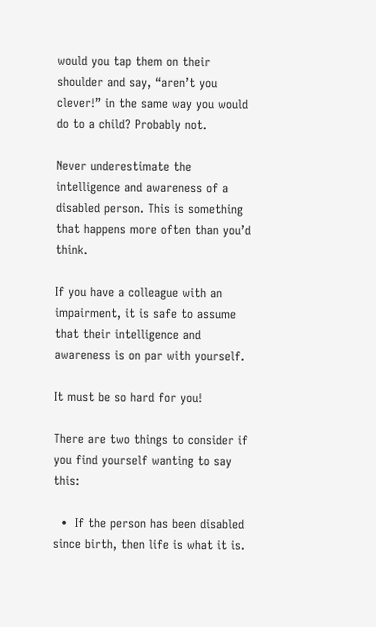would you tap them on their shoulder and say, “aren’t you clever!” in the same way you would do to a child? Probably not.

Never underestimate the intelligence and awareness of a disabled person. This is something that happens more often than you’d think.

If you have a colleague with an impairment, it is safe to assume that their intelligence and awareness is on par with yourself.

It must be so hard for you!

There are two things to consider if you find yourself wanting to say this:

  •  If the person has been disabled since birth, then life is what it is.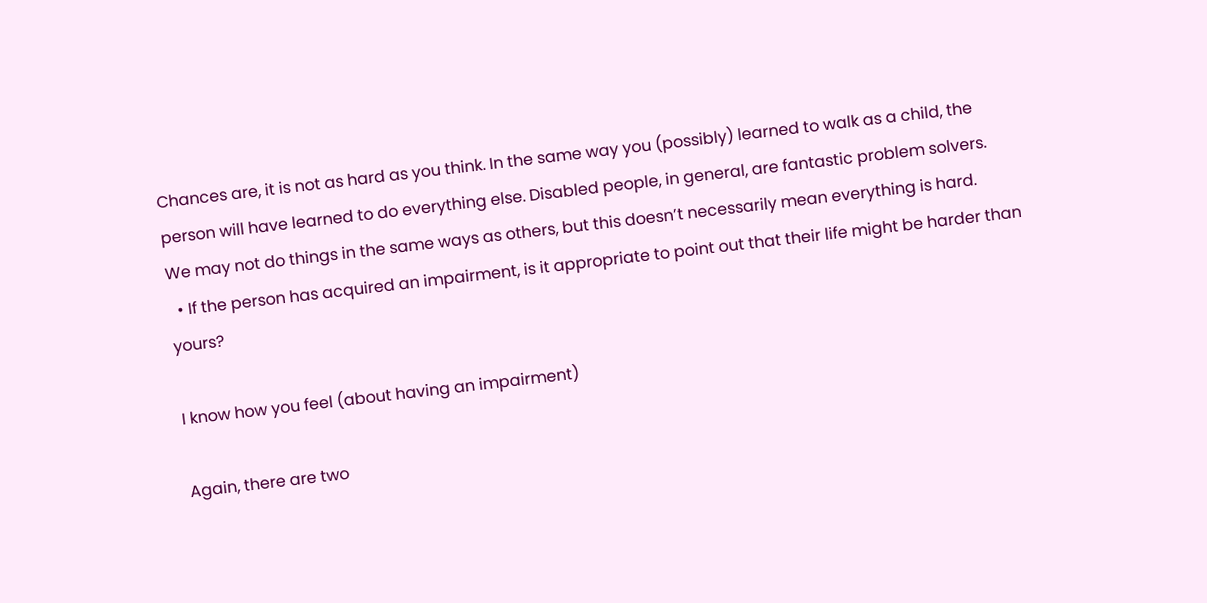Chances are, it is not as hard as you think. In the same way you (possibly) learned to walk as a child, the person will have learned to do everything else. Disabled people, in general, are fantastic problem solvers. We may not do things in the same ways as others, but this doesn’t necessarily mean everything is hard.
  • If the person has acquired an impairment, is it appropriate to point out that their life might be harder than yours?

I know how you feel (about having an impairment)

Again, there are two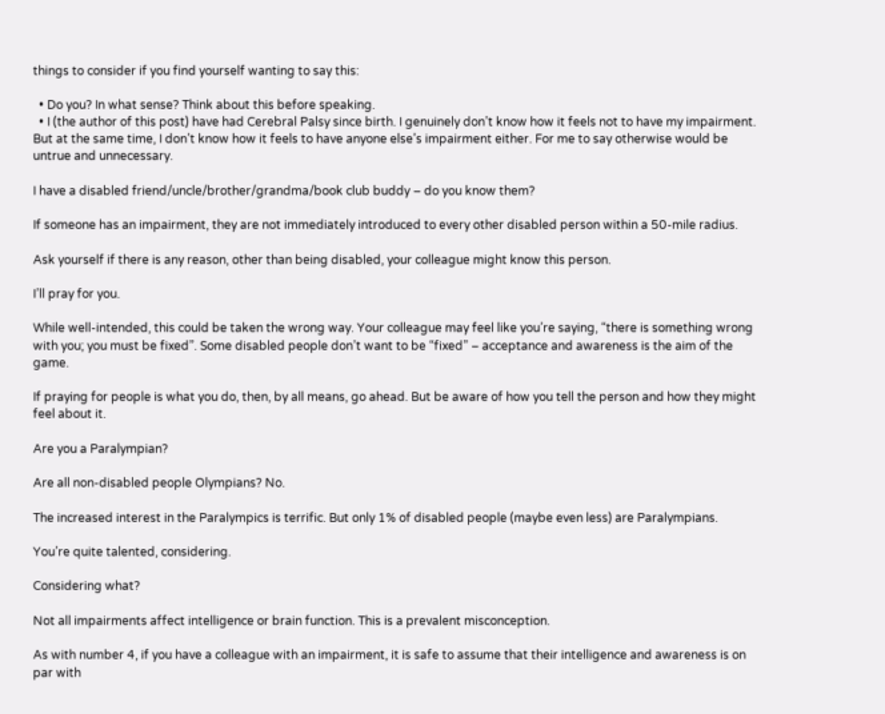things to consider if you find yourself wanting to say this:

  • Do you? In what sense? Think about this before speaking.
  • I (the author of this post) have had Cerebral Palsy since birth. I genuinely don’t know how it feels not to have my impairment. But at the same time, I don’t know how it feels to have anyone else’s impairment either. For me to say otherwise would be untrue and unnecessary.

I have a disabled friend/uncle/brother/grandma/book club buddy – do you know them?

If someone has an impairment, they are not immediately introduced to every other disabled person within a 50-mile radius.

Ask yourself if there is any reason, other than being disabled, your colleague might know this person.

I’ll pray for you.

While well-intended, this could be taken the wrong way. Your colleague may feel like you’re saying, “there is something wrong with you; you must be fixed”. Some disabled people don’t want to be “fixed” – acceptance and awareness is the aim of the game.

If praying for people is what you do, then, by all means, go ahead. But be aware of how you tell the person and how they might feel about it.

Are you a Paralympian?

Are all non-disabled people Olympians? No.

The increased interest in the Paralympics is terrific. But only 1% of disabled people (maybe even less) are Paralympians.

You’re quite talented, considering.

Considering what?

Not all impairments affect intelligence or brain function. This is a prevalent misconception.

As with number 4, if you have a colleague with an impairment, it is safe to assume that their intelligence and awareness is on par with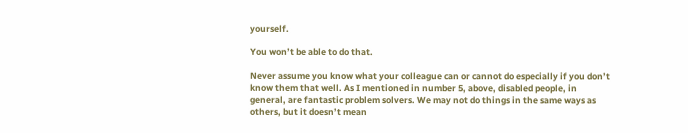yourself.

You won’t be able to do that.

Never assume you know what your colleague can or cannot do especially if you don’t know them that well. As I mentioned in number 5, above, disabled people, in general, are fantastic problem solvers. We may not do things in the same ways as others, but it doesn’t mean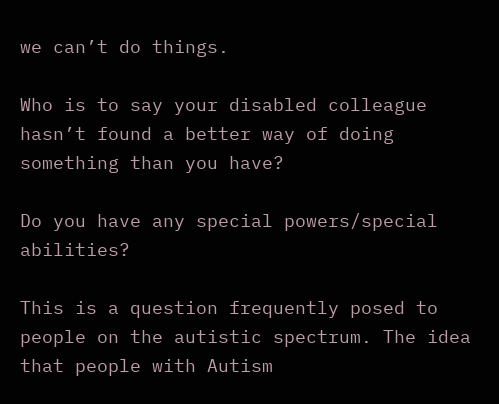we can’t do things.

Who is to say your disabled colleague hasn’t found a better way of doing something than you have?

Do you have any special powers/special abilities?

This is a question frequently posed to people on the autistic spectrum. The idea that people with Autism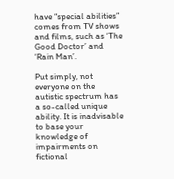have “special abilities” comes from TV shows and films, such as ‘The Good Doctor’ and ‘Rain Man’.

Put simply, not everyone on the autistic spectrum has a so-called unique ability. It is inadvisable to base your knowledge of impairments on fictional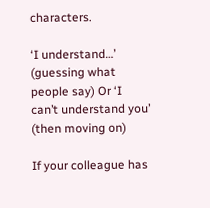characters.

‘I understand…’ (guessing what people say) Or ‘I can’t understand you’ (then moving on)

If your colleague has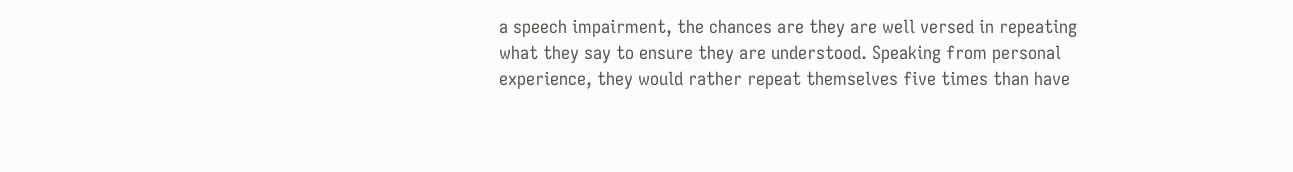a speech impairment, the chances are they are well versed in repeating what they say to ensure they are understood. Speaking from personal experience, they would rather repeat themselves five times than have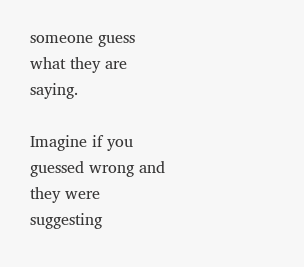someone guess what they are saying.

Imagine if you guessed wrong and they were suggesting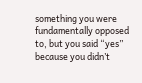something you were fundamentally opposed to, but you said “yes” because you didn’t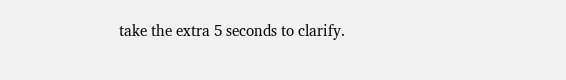take the extra 5 seconds to clarify.